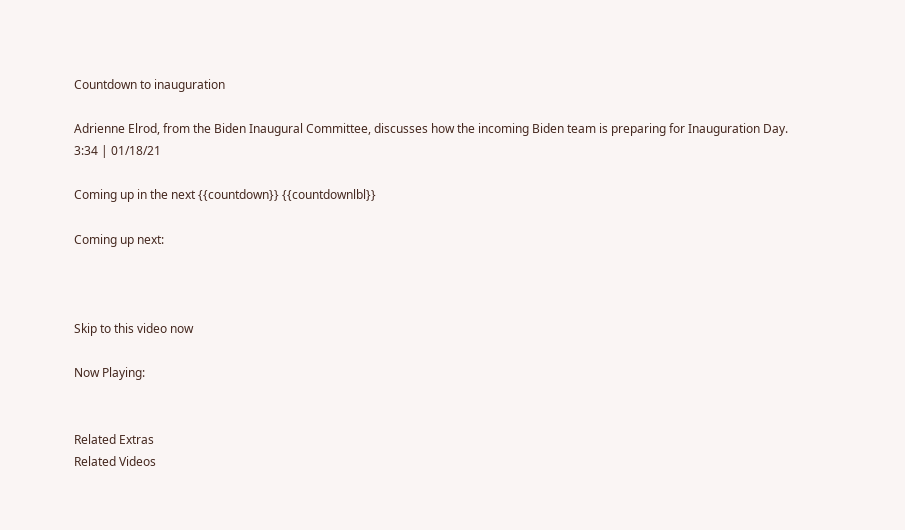Countdown to inauguration

Adrienne Elrod, from the Biden Inaugural Committee, discusses how the incoming Biden team is preparing for Inauguration Day.
3:34 | 01/18/21

Coming up in the next {{countdown}} {{countdownlbl}}

Coming up next:



Skip to this video now

Now Playing:


Related Extras
Related Videos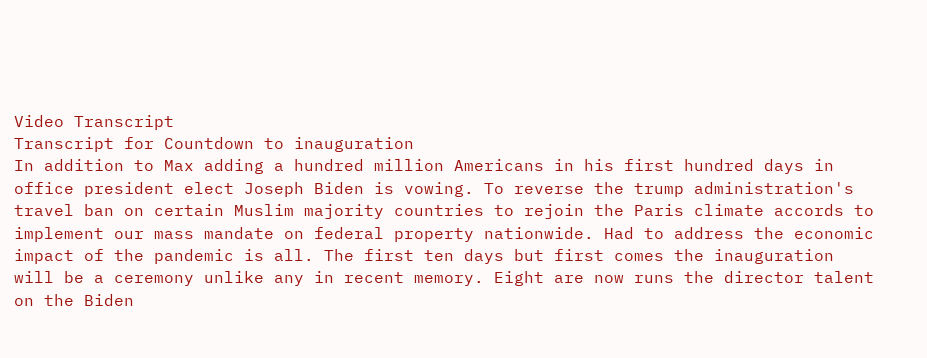Video Transcript
Transcript for Countdown to inauguration
In addition to Max adding a hundred million Americans in his first hundred days in office president elect Joseph Biden is vowing. To reverse the trump administration's travel ban on certain Muslim majority countries to rejoin the Paris climate accords to implement our mass mandate on federal property nationwide. Had to address the economic impact of the pandemic is all. The first ten days but first comes the inauguration will be a ceremony unlike any in recent memory. Eight are now runs the director talent on the Biden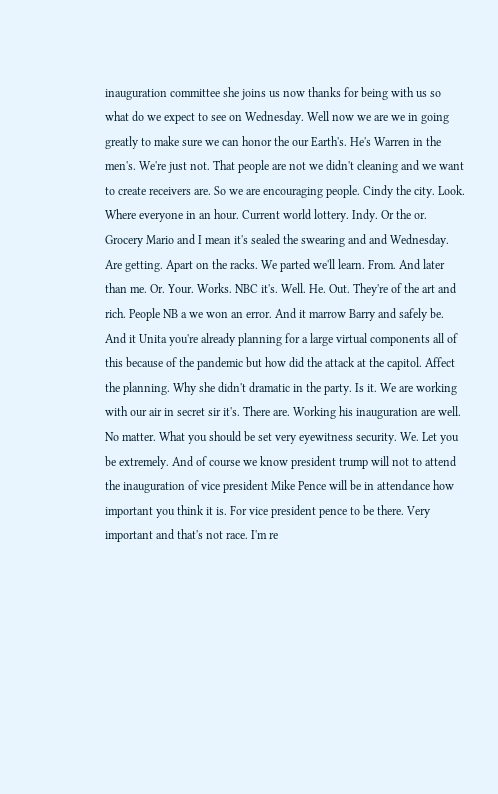inauguration committee she joins us now thanks for being with us so what do we expect to see on Wednesday. Well now we are we in going greatly to make sure we can honor the our Earth's. He's Warren in the men's. We're just not. That people are not we didn't cleaning and we want to create receivers are. So we are encouraging people. Cindy the city. Look. Where everyone in an hour. Current world lottery. Indy. Or the or. Grocery Mario and I mean it's sealed the swearing and and Wednesday. Are getting. Apart on the racks. We parted we'll learn. From. And later than me. Or. Your. Works. NBC it's. Well. He. Out. They're of the art and rich. People NB a we won an error. And it marrow Barry and safely be. And it Unita you're already planning for a large virtual components all of this because of the pandemic but how did the attack at the capitol. Affect the planning. Why she didn't dramatic in the party. Is it. We are working with our air in secret sir it's. There are. Working his inauguration are well. No matter. What you should be set very eyewitness security. We. Let you be extremely. And of course we know president trump will not to attend the inauguration of vice president Mike Pence will be in attendance how important you think it is. For vice president pence to be there. Very important and that's not race. I'm re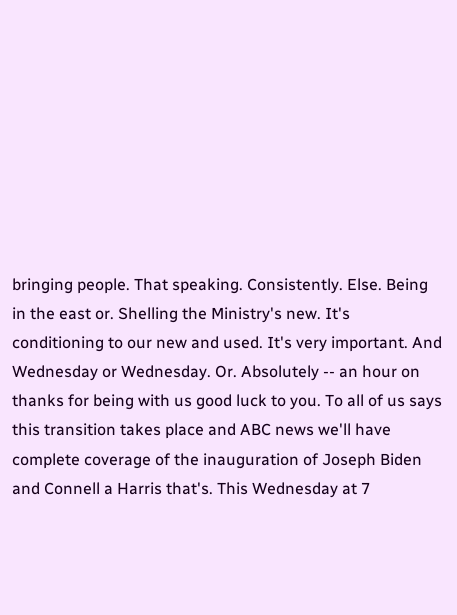bringing people. That speaking. Consistently. Else. Being in the east or. Shelling the Ministry's new. It's conditioning to our new and used. It's very important. And Wednesday or Wednesday. Or. Absolutely -- an hour on thanks for being with us good luck to you. To all of us says this transition takes place and ABC news we'll have complete coverage of the inauguration of Joseph Biden and Connell a Harris that's. This Wednesday at 7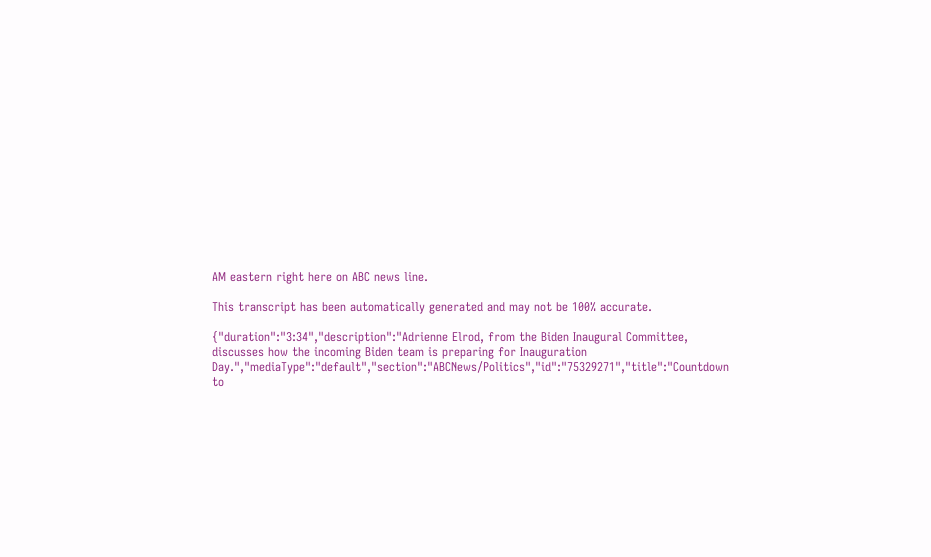AM eastern right here on ABC news line.

This transcript has been automatically generated and may not be 100% accurate.

{"duration":"3:34","description":"Adrienne Elrod, from the Biden Inaugural Committee, discusses how the incoming Biden team is preparing for Inauguration Day.","mediaType":"default","section":"ABCNews/Politics","id":"75329271","title":"Countdown to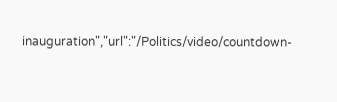inauguration","url":"/Politics/video/countdown-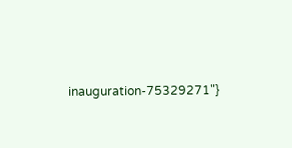inauguration-75329271"}